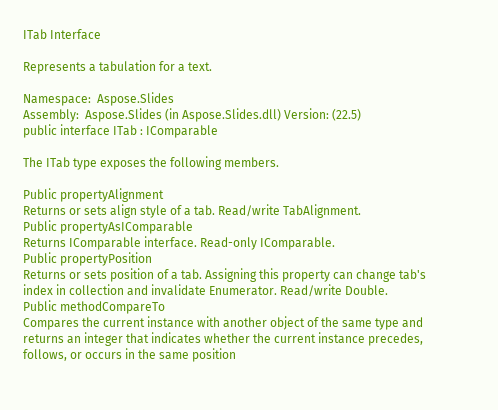ITab Interface

Represents a tabulation for a text.

Namespace:  Aspose.Slides
Assembly:  Aspose.Slides (in Aspose.Slides.dll) Version: (22.5)
public interface ITab : IComparable

The ITab type exposes the following members.

Public propertyAlignment
Returns or sets align style of a tab. Read/write TabAlignment.
Public propertyAsIComparable
Returns IComparable interface. Read-only IComparable.
Public propertyPosition
Returns or sets position of a tab. Assigning this property can change tab's index in collection and invalidate Enumerator. Read/write Double.
Public methodCompareTo
Compares the current instance with another object of the same type and returns an integer that indicates whether the current instance precedes, follows, or occurs in the same position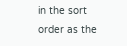in the sort order as the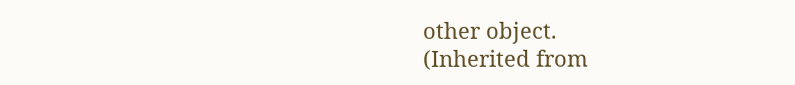other object.
(Inherited from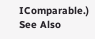IComparable.)
See Also